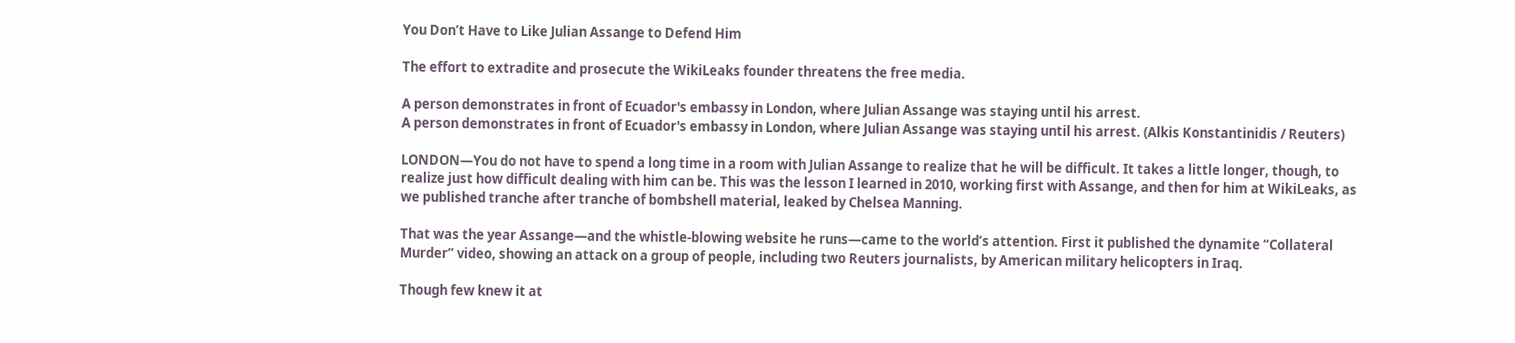You Don’t Have to Like Julian Assange to Defend Him

The effort to extradite and prosecute the WikiLeaks founder threatens the free media.

A person demonstrates in front of Ecuador's embassy in London, where Julian Assange was staying until his arrest.
A person demonstrates in front of Ecuador's embassy in London, where Julian Assange was staying until his arrest. (Alkis Konstantinidis / Reuters)

LONDON—You do not have to spend a long time in a room with Julian Assange to realize that he will be difficult. It takes a little longer, though, to realize just how difficult dealing with him can be. This was the lesson I learned in 2010, working first with Assange, and then for him at WikiLeaks, as we published tranche after tranche of bombshell material, leaked by Chelsea Manning.

That was the year Assange—and the whistle-blowing website he runs—came to the world’s attention. First it published the dynamite “Collateral Murder” video, showing an attack on a group of people, including two Reuters journalists, by American military helicopters in Iraq.

Though few knew it at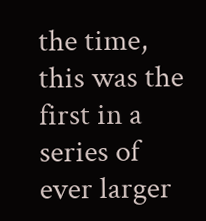the time, this was the first in a series of ever larger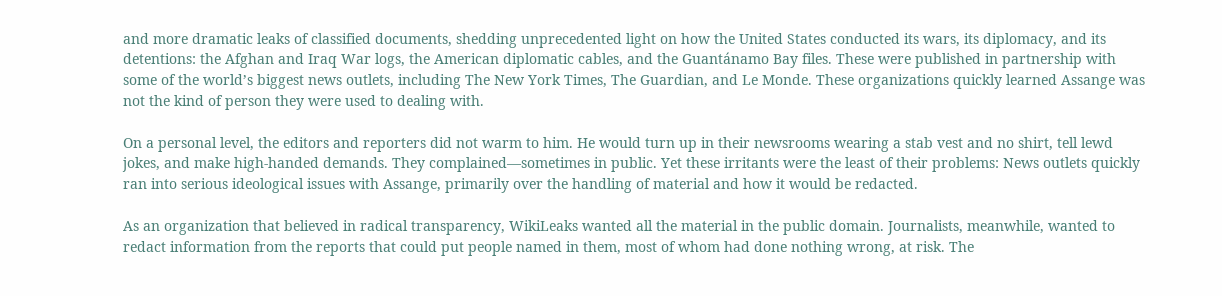and more dramatic leaks of classified documents, shedding unprecedented light on how the United States conducted its wars, its diplomacy, and its detentions: the Afghan and Iraq War logs, the American diplomatic cables, and the Guantánamo Bay files. These were published in partnership with some of the world’s biggest news outlets, including The New York Times, The Guardian, and Le Monde. These organizations quickly learned Assange was not the kind of person they were used to dealing with.

On a personal level, the editors and reporters did not warm to him. He would turn up in their newsrooms wearing a stab vest and no shirt, tell lewd jokes, and make high-handed demands. They complained—sometimes in public. Yet these irritants were the least of their problems: News outlets quickly ran into serious ideological issues with Assange, primarily over the handling of material and how it would be redacted.

As an organization that believed in radical transparency, WikiLeaks wanted all the material in the public domain. Journalists, meanwhile, wanted to redact information from the reports that could put people named in them, most of whom had done nothing wrong, at risk. The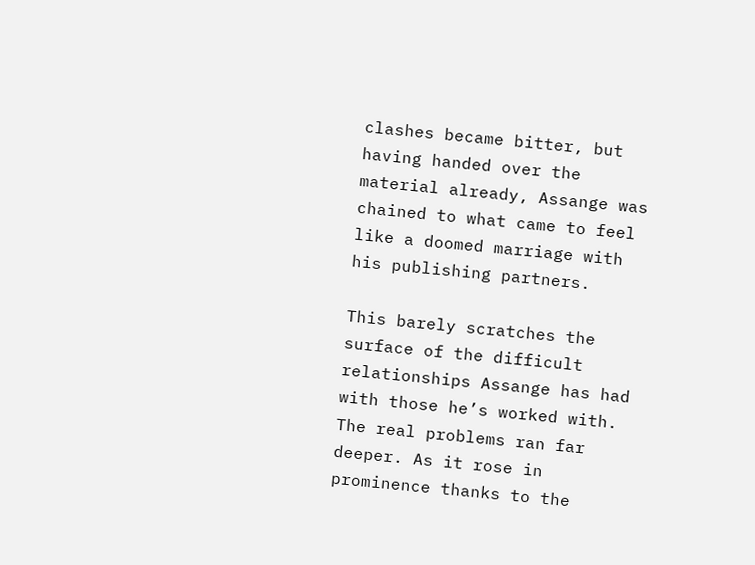clashes became bitter, but having handed over the material already, Assange was chained to what came to feel like a doomed marriage with his publishing partners.

This barely scratches the surface of the difficult relationships Assange has had with those he’s worked with. The real problems ran far deeper. As it rose in prominence thanks to the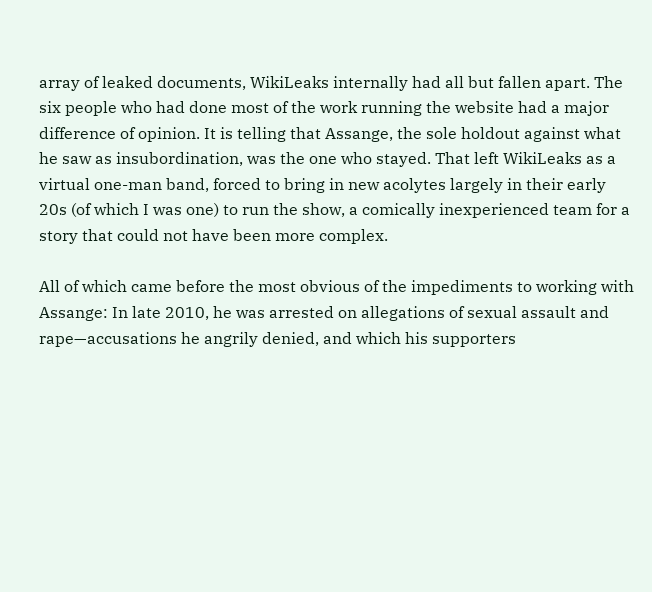array of leaked documents, WikiLeaks internally had all but fallen apart. The six people who had done most of the work running the website had a major difference of opinion. It is telling that Assange, the sole holdout against what he saw as insubordination, was the one who stayed. That left WikiLeaks as a virtual one-man band, forced to bring in new acolytes largely in their early 20s (of which I was one) to run the show, a comically inexperienced team for a story that could not have been more complex.

All of which came before the most obvious of the impediments to working with Assange: In late 2010, he was arrested on allegations of sexual assault and rape—accusations he angrily denied, and which his supporters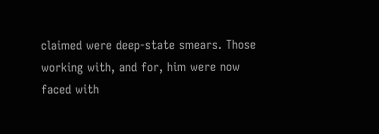claimed were deep-state smears. Those working with, and for, him were now faced with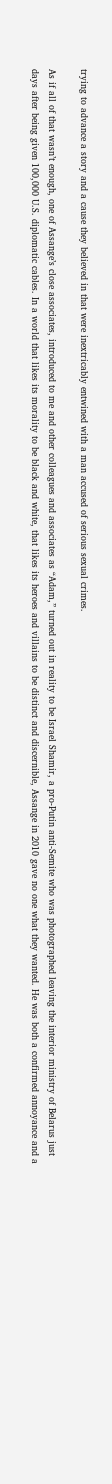trying to advance a story and a cause they believed in that were inextricably entwined with a man accused of serious sexual crimes.

As if all of that wasn’t enough, one of Assange’s close associates, introduced to me and other colleagues and associates as “Adam,” turned out in reality to be Israel Shamir, a pro-Putin anti-Semite who was photographed leaving the interior ministry of Belarus just days after being given 100,000 U.S. diplomatic cables. In a world that likes its morality to be black and white, that likes its heroes and villains to be distinct and discernible, Assange in 2010 gave no one what they wanted. He was both a confirmed annoyance and a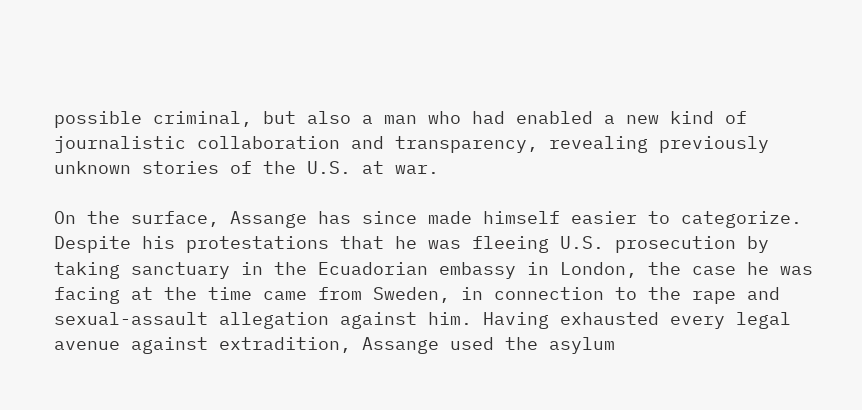possible criminal, but also a man who had enabled a new kind of journalistic collaboration and transparency, revealing previously unknown stories of the U.S. at war.

On the surface, Assange has since made himself easier to categorize. Despite his protestations that he was fleeing U.S. prosecution by taking sanctuary in the Ecuadorian embassy in London, the case he was facing at the time came from Sweden, in connection to the rape and sexual-assault allegation against him. Having exhausted every legal avenue against extradition, Assange used the asylum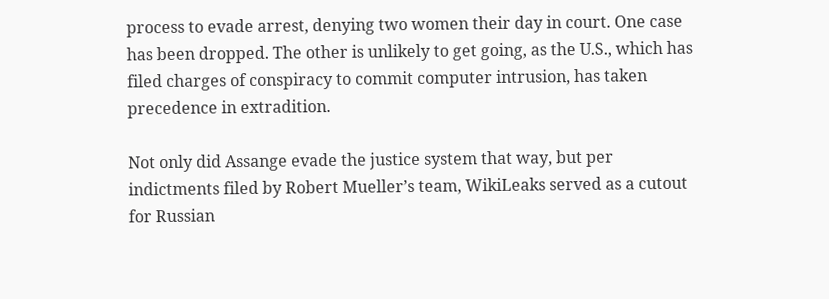process to evade arrest, denying two women their day in court. One case has been dropped. The other is unlikely to get going, as the U.S., which has filed charges of conspiracy to commit computer intrusion, has taken precedence in extradition.

Not only did Assange evade the justice system that way, but per indictments filed by Robert Mueller’s team, WikiLeaks served as a cutout for Russian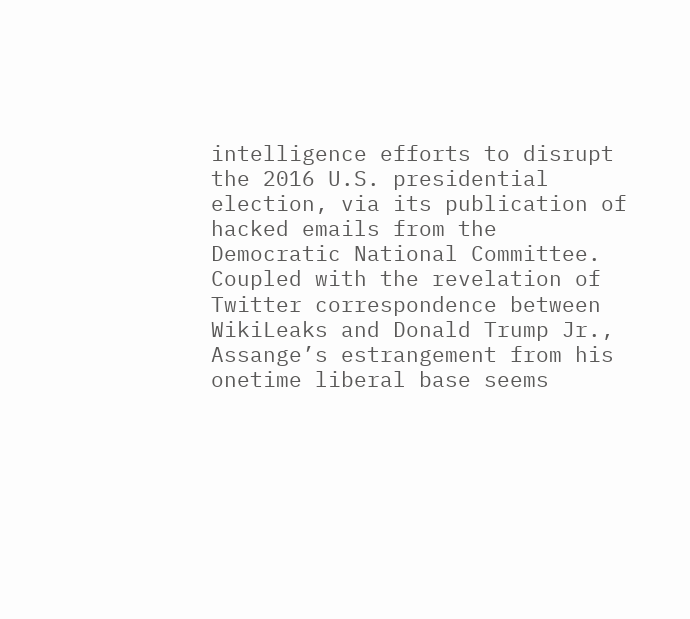intelligence efforts to disrupt the 2016 U.S. presidential election, via its publication of hacked emails from the Democratic National Committee. Coupled with the revelation of Twitter correspondence between WikiLeaks and Donald Trump Jr., Assange’s estrangement from his onetime liberal base seems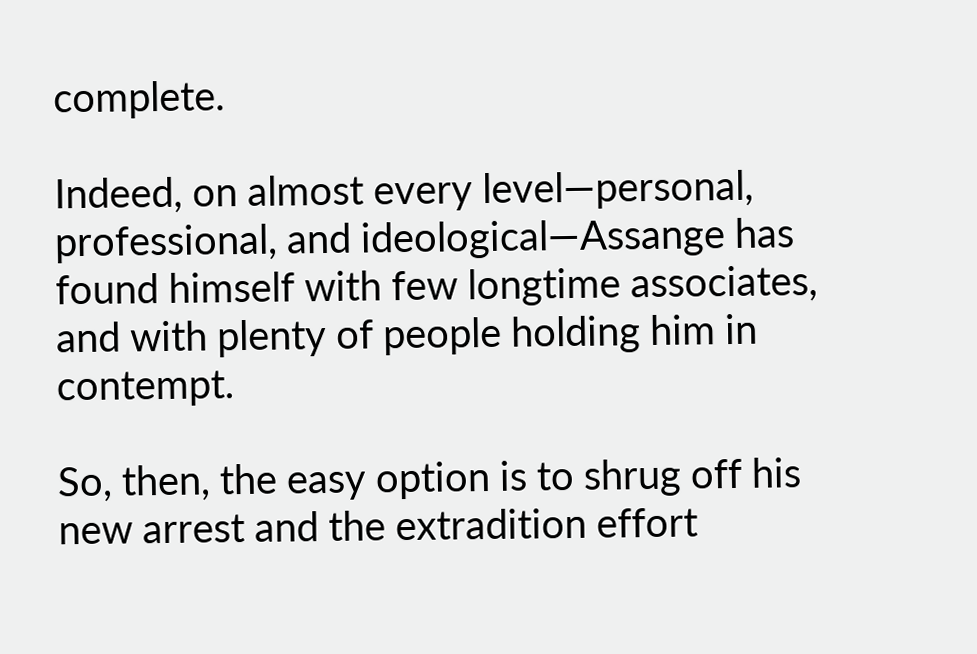complete.

Indeed, on almost every level—personal, professional, and ideological—Assange has found himself with few longtime associates, and with plenty of people holding him in contempt.

So, then, the easy option is to shrug off his new arrest and the extradition effort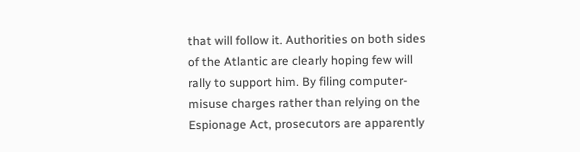that will follow it. Authorities on both sides of the Atlantic are clearly hoping few will rally to support him. By filing computer-misuse charges rather than relying on the Espionage Act, prosecutors are apparently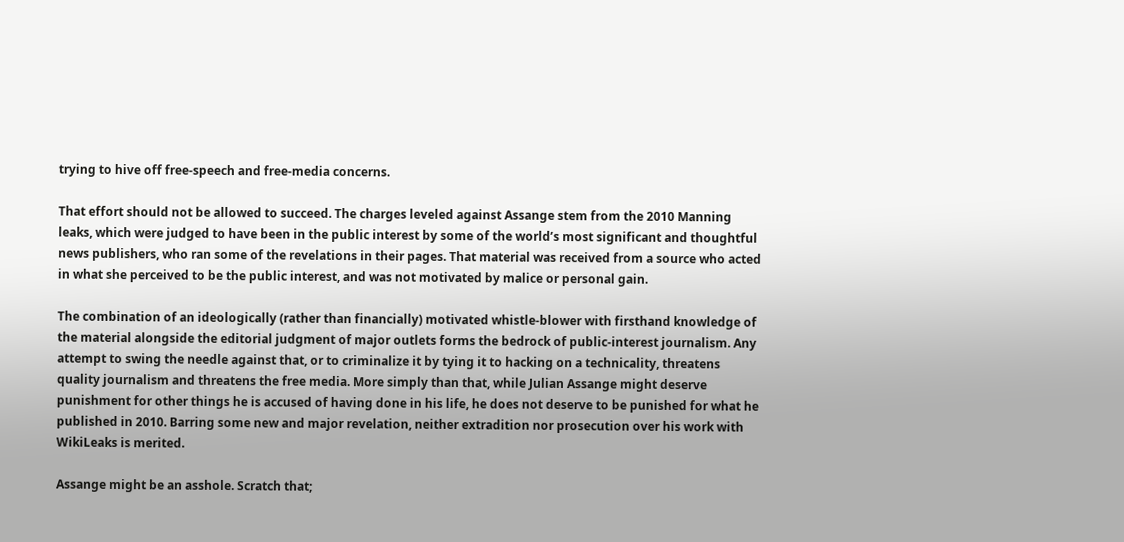trying to hive off free-speech and free-media concerns.

That effort should not be allowed to succeed. The charges leveled against Assange stem from the 2010 Manning leaks, which were judged to have been in the public interest by some of the world’s most significant and thoughtful news publishers, who ran some of the revelations in their pages. That material was received from a source who acted in what she perceived to be the public interest, and was not motivated by malice or personal gain.

The combination of an ideologically (rather than financially) motivated whistle-blower with firsthand knowledge of the material alongside the editorial judgment of major outlets forms the bedrock of public-interest journalism. Any attempt to swing the needle against that, or to criminalize it by tying it to hacking on a technicality, threatens quality journalism and threatens the free media. More simply than that, while Julian Assange might deserve punishment for other things he is accused of having done in his life, he does not deserve to be punished for what he published in 2010. Barring some new and major revelation, neither extradition nor prosecution over his work with WikiLeaks is merited.

Assange might be an asshole. Scratch that;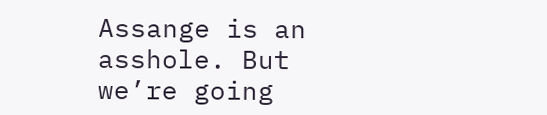Assange is an asshole. But we’re going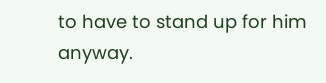to have to stand up for him anyway.